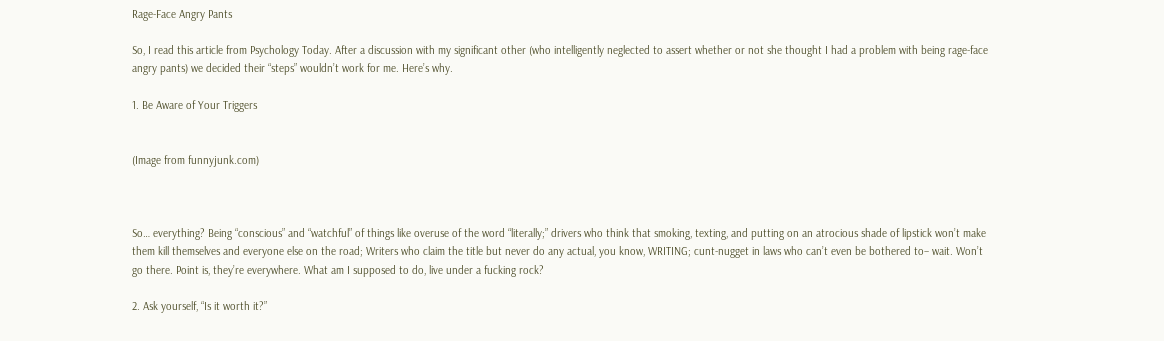Rage-Face Angry Pants

So, I read this article from Psychology Today. After a discussion with my significant other (who intelligently neglected to assert whether or not she thought I had a problem with being rage-face angry pants) we decided their “steps” wouldn’t work for me. Here’s why.

1. Be Aware of Your Triggers


(Image from funnyjunk.com)



So… everything? Being “conscious” and “watchful” of things like overuse of the word “literally;” drivers who think that smoking, texting, and putting on an atrocious shade of lipstick won’t make them kill themselves and everyone else on the road; Writers who claim the title but never do any actual, you know, WRITING; cunt-nugget in laws who can’t even be bothered to– wait. Won’t go there. Point is, they’re everywhere. What am I supposed to do, live under a fucking rock?

2. Ask yourself, “Is it worth it?”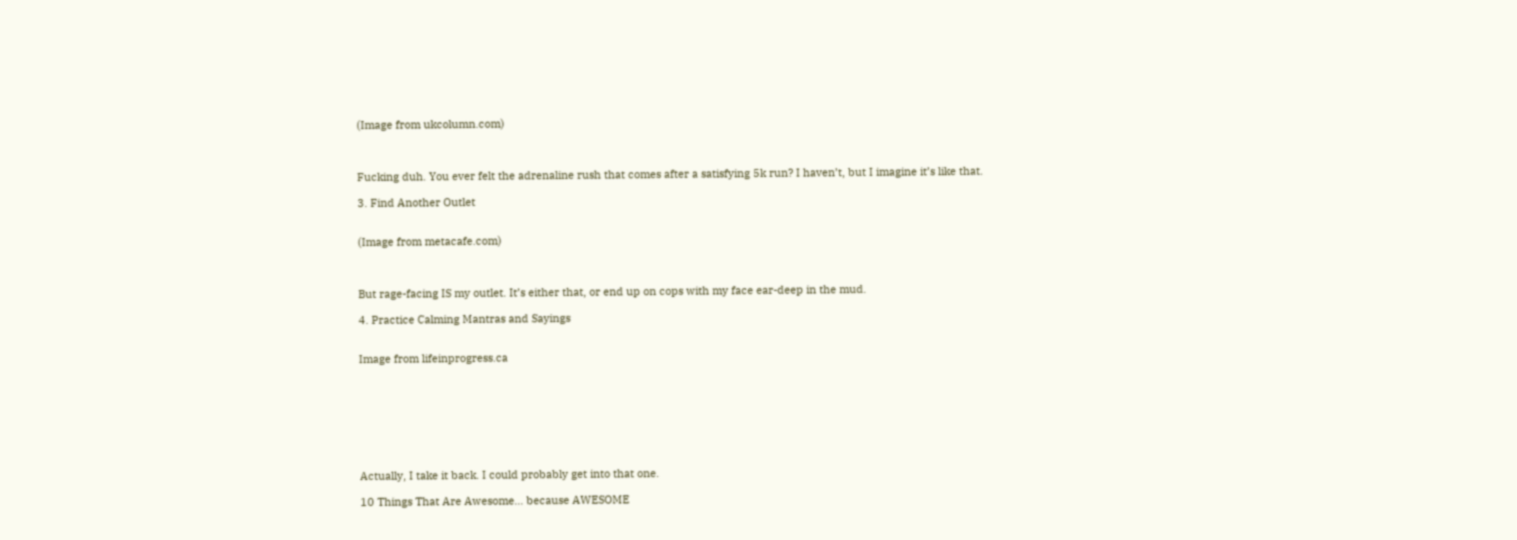(Image from ukcolumn.com)



Fucking duh. You ever felt the adrenaline rush that comes after a satisfying 5k run? I haven’t, but I imagine it’s like that.

3. Find Another Outlet


(Image from metacafe.com)



But rage-facing IS my outlet. It’s either that, or end up on cops with my face ear-deep in the mud.

4. Practice Calming Mantras and Sayings


Image from lifeinprogress.ca








Actually, I take it back. I could probably get into that one.

10 Things That Are Awesome… because AWESOME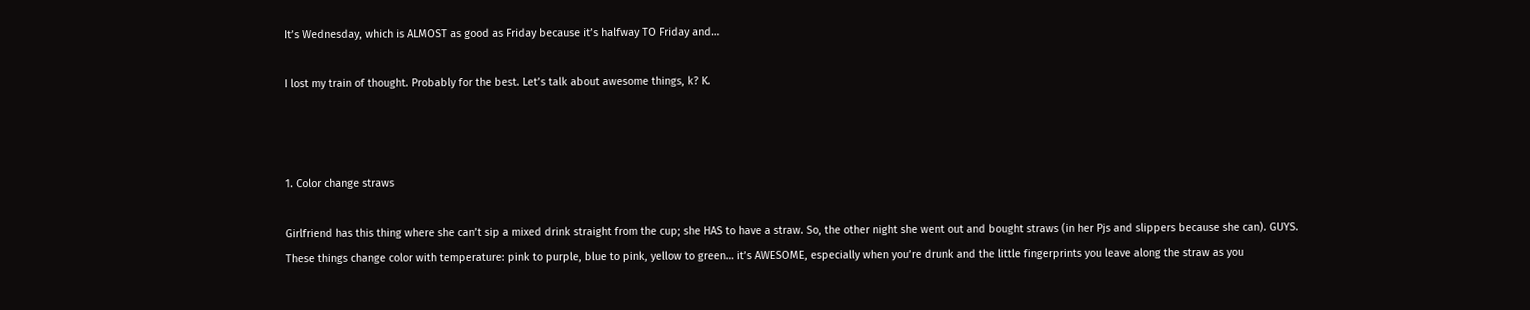It’s Wednesday, which is ALMOST as good as Friday because it’s halfway TO Friday and…

I lost my train of thought. Probably for the best. Let’s talk about awesome things, k? K.



1. Color change straws

Girlfriend has this thing where she can’t sip a mixed drink straight from the cup; she HAS to have a straw. So, the other night she went out and bought straws (in her Pjs and slippers because she can). GUYS. These things change color with temperature: pink to purple, blue to pink, yellow to green… it’s AWESOME, especially when you’re drunk and the little fingerprints you leave along the straw as you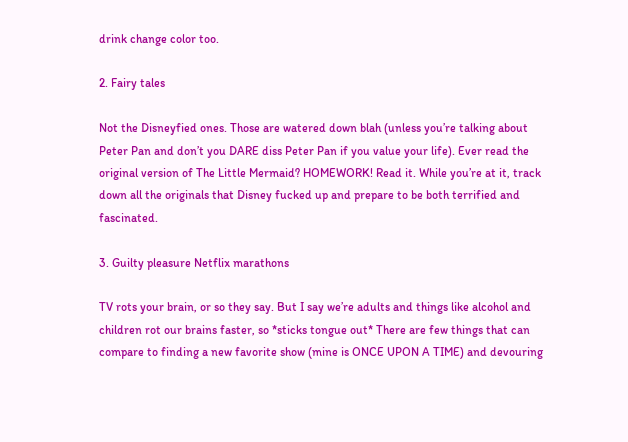drink change color too.

2. Fairy tales

Not the Disneyfied ones. Those are watered down blah (unless you’re talking about Peter Pan and don’t you DARE diss Peter Pan if you value your life). Ever read the original version of The Little Mermaid? HOMEWORK! Read it. While you’re at it, track down all the originals that Disney fucked up and prepare to be both terrified and fascinated.

3. Guilty pleasure Netflix marathons

TV rots your brain, or so they say. But I say we’re adults and things like alcohol and children rot our brains faster, so *sticks tongue out* There are few things that can compare to finding a new favorite show (mine is ONCE UPON A TIME) and devouring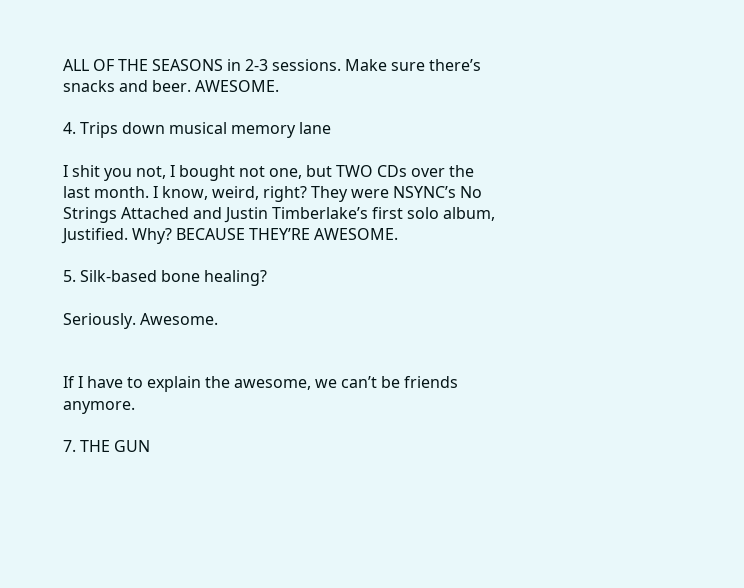ALL OF THE SEASONS in 2-3 sessions. Make sure there’s snacks and beer. AWESOME.

4. Trips down musical memory lane

I shit you not, I bought not one, but TWO CDs over the last month. I know, weird, right? They were NSYNC’s No Strings Attached and Justin Timberlake’s first solo album, Justified. Why? BECAUSE THEY’RE AWESOME.

5. Silk-based bone healing?

Seriously. Awesome.


If I have to explain the awesome, we can’t be friends anymore.

7. THE GUN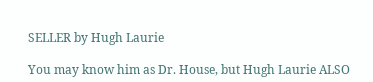SELLER by Hugh Laurie

You may know him as Dr. House, but Hugh Laurie ALSO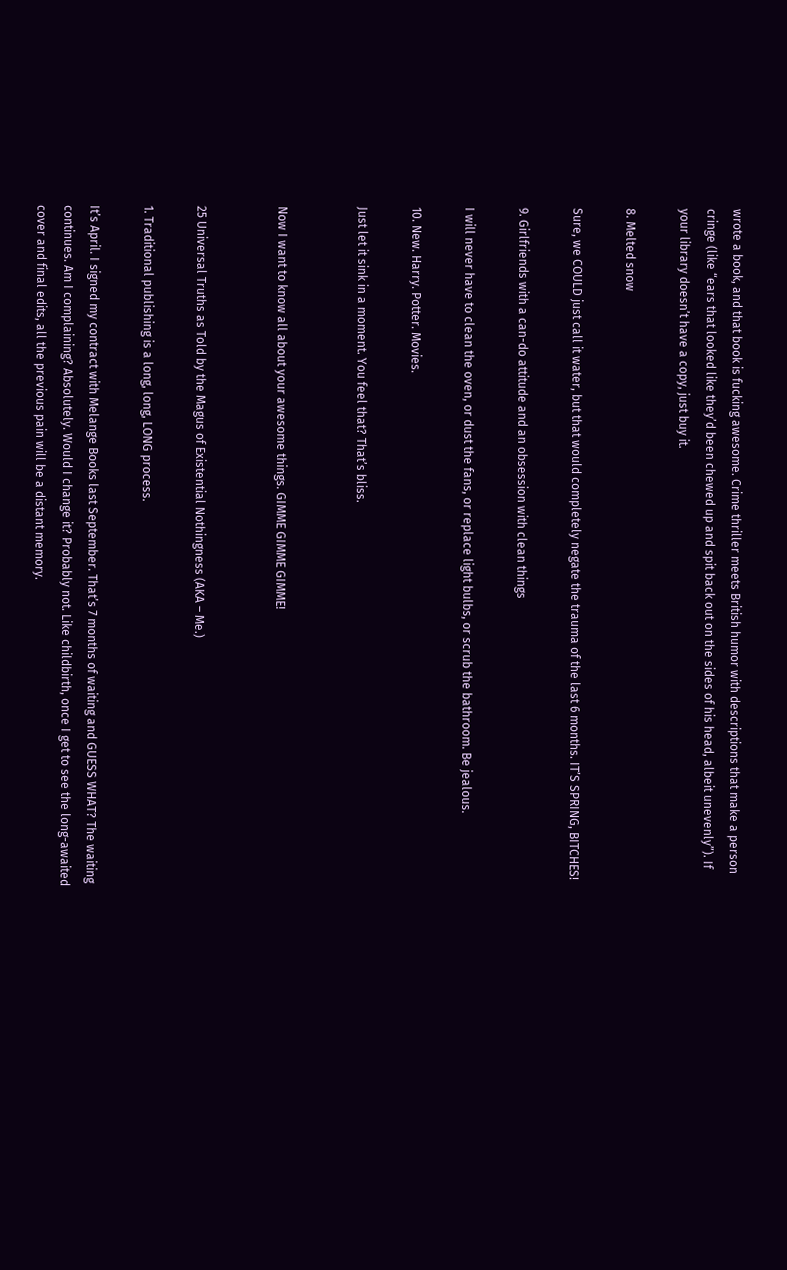wrote a book, and that book is fucking awesome. Crime thriller meets British humor with descriptions that make a person cringe (like “ears that looked like they’d been chewed up and spit back out on the sides of his head, albeit unevenly”). If your library doesn’t have a copy, just buy it.

8. Melted snow

Sure, we COULD just call it water, but that would completely negate the trauma of the last 6 months. IT’S SPRING, BITCHES!

9. Girlfriends with a can-do attitude and an obsession with clean things

I will never have to clean the oven, or dust the fans, or replace light bulbs, or scrub the bathroom. Be jealous.

10. New. Harry. Potter. Movies.

Just let it sink in a moment. You feel that? That’s bliss.


Now I want to know all about your awesome things. GIMME GIMME GIMME!


25 Universal Truths as Told by the Magus of Existential Nothingness (AKA – Me.)

1. Traditional publishing is a long, long, LONG process.

It’s April. I signed my contract with Melange Books last September. That’s 7 months of waiting and GUESS WHAT? The waiting continues. Am I complaining? Absolutely. Would I change it? Probably not. Like childbirth, once I get to see the long-awaited cover and final edits, all the previous pain will be a distant memory.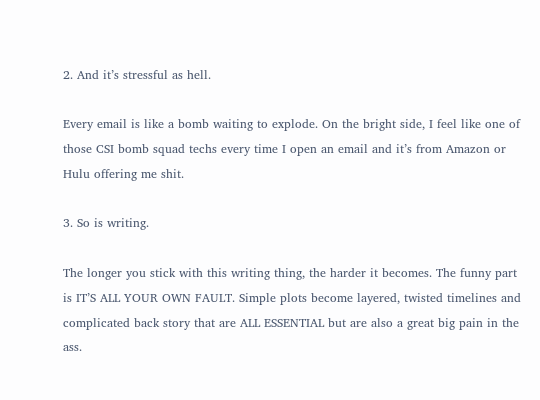2. And it’s stressful as hell.

Every email is like a bomb waiting to explode. On the bright side, I feel like one of those CSI bomb squad techs every time I open an email and it’s from Amazon or Hulu offering me shit.

3. So is writing.

The longer you stick with this writing thing, the harder it becomes. The funny part is IT’S ALL YOUR OWN FAULT. Simple plots become layered, twisted timelines and complicated back story that are ALL ESSENTIAL but are also a great big pain in the ass.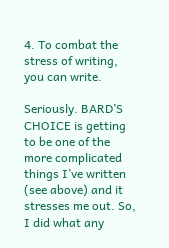4. To combat the stress of writing, you can write.

Seriously. BARD’S CHOICE is getting to be one of the more complicated things I’ve written (see above) and it stresses me out. So, I did what any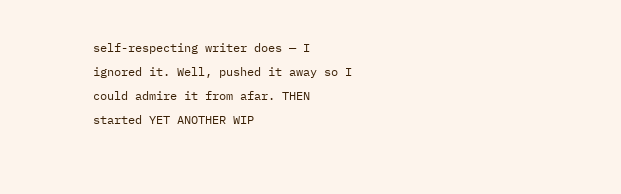self-respecting writer does — I ignored it. Well, pushed it away so I could admire it from afar. THEN started YET ANOTHER WIP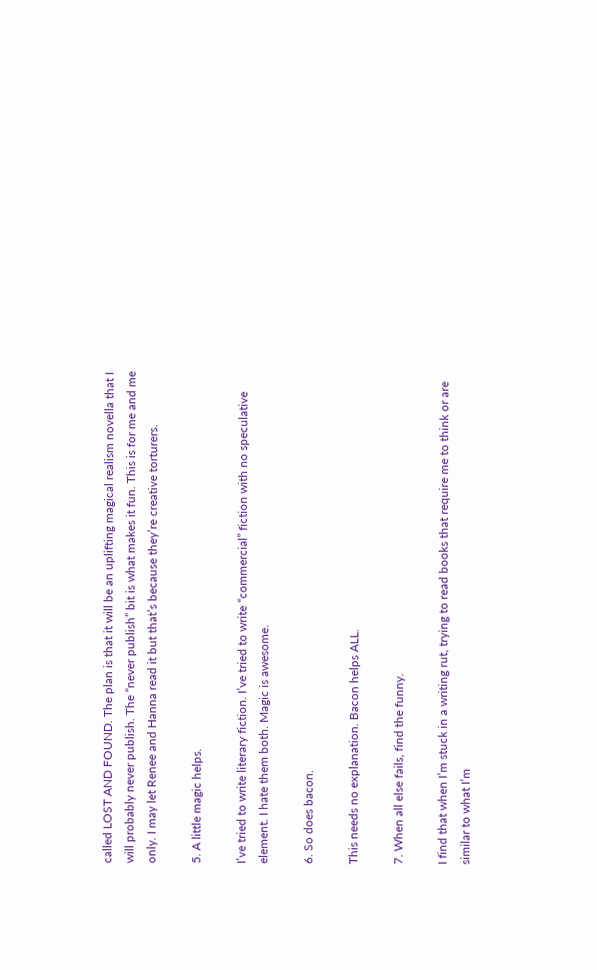called LOST AND FOUND. The plan is that it will be an uplifting magical realism novella that I will probably never publish. The “never publish” bit is what makes it fun. This is for me and me only. I may let Renee and Hanna read it but that’s because they’re creative torturers.

5. A little magic helps.

I’ve tried to write literary fiction. I’ve tried to write “commercial” fiction with no speculative element. I hate them both. Magic is awesome.

6. So does bacon.

This needs no explanation. Bacon helps ALL.

7. When all else fails, find the funny.

I find that when I’m stuck in a writing rut, trying to read books that require me to think or are similar to what I’m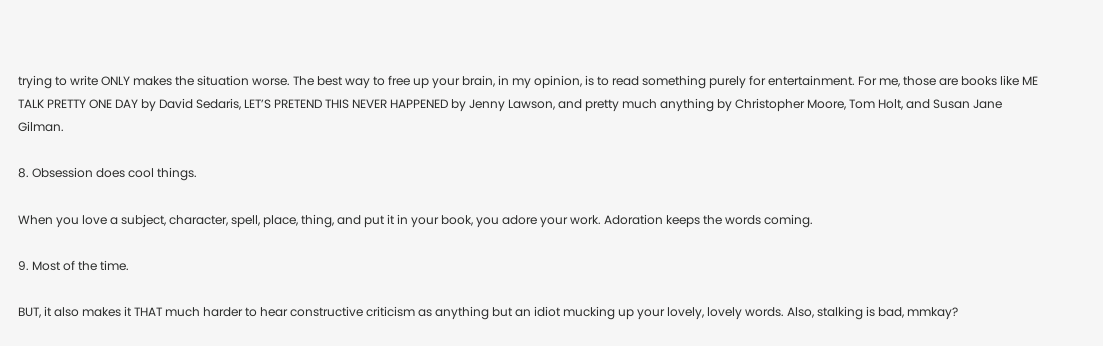trying to write ONLY makes the situation worse. The best way to free up your brain, in my opinion, is to read something purely for entertainment. For me, those are books like ME TALK PRETTY ONE DAY by David Sedaris, LET’S PRETEND THIS NEVER HAPPENED by Jenny Lawson, and pretty much anything by Christopher Moore, Tom Holt, and Susan Jane Gilman.

8. Obsession does cool things.

When you love a subject, character, spell, place, thing, and put it in your book, you adore your work. Adoration keeps the words coming.

9. Most of the time.

BUT, it also makes it THAT much harder to hear constructive criticism as anything but an idiot mucking up your lovely, lovely words. Also, stalking is bad, mmkay?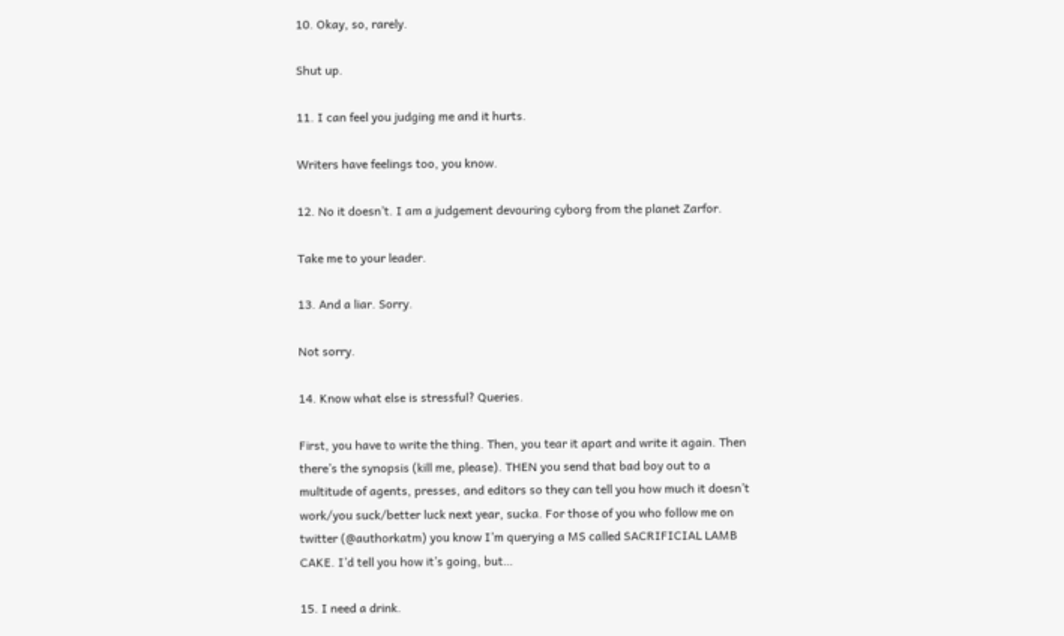10. Okay, so, rarely.

Shut up.

11. I can feel you judging me and it hurts.

Writers have feelings too, you know.

12. No it doesn’t. I am a judgement devouring cyborg from the planet Zarfor.

Take me to your leader.

13. And a liar. Sorry.

Not sorry.

14. Know what else is stressful? Queries.

First, you have to write the thing. Then, you tear it apart and write it again. Then there’s the synopsis (kill me, please). THEN you send that bad boy out to a multitude of agents, presses, and editors so they can tell you how much it doesn’t work/you suck/better luck next year, sucka. For those of you who follow me on twitter (@authorkatm) you know I’m querying a MS called SACRIFICIAL LAMB CAKE. I’d tell you how it’s going, but…

15. I need a drink.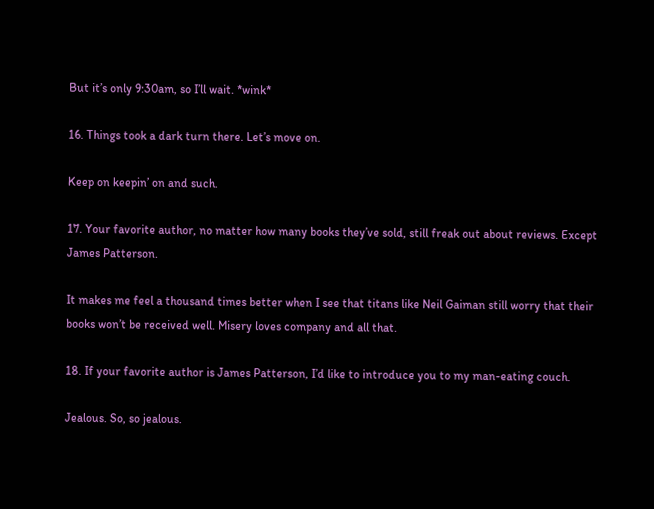But it’s only 9:30am, so I’ll wait. *wink*

16. Things took a dark turn there. Let’s move on.

Keep on keepin’ on and such.

17. Your favorite author, no matter how many books they’ve sold, still freak out about reviews. Except James Patterson.

It makes me feel a thousand times better when I see that titans like Neil Gaiman still worry that their books won’t be received well. Misery loves company and all that.

18. If your favorite author is James Patterson, I’d like to introduce you to my man-eating couch.

Jealous. So, so jealous.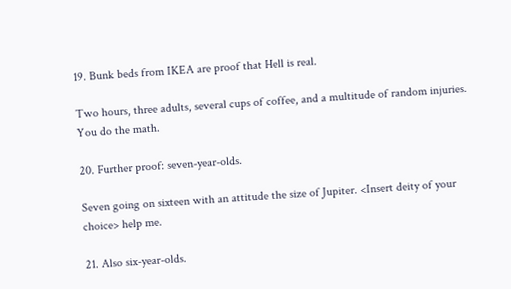19. Bunk beds from IKEA are proof that Hell is real.

Two hours, three adults, several cups of coffee, and a multitude of random injuries. You do the math.

20. Further proof: seven-year-olds.

Seven going on sixteen with an attitude the size of Jupiter. <Insert deity of your choice> help me.

21. Also six-year-olds.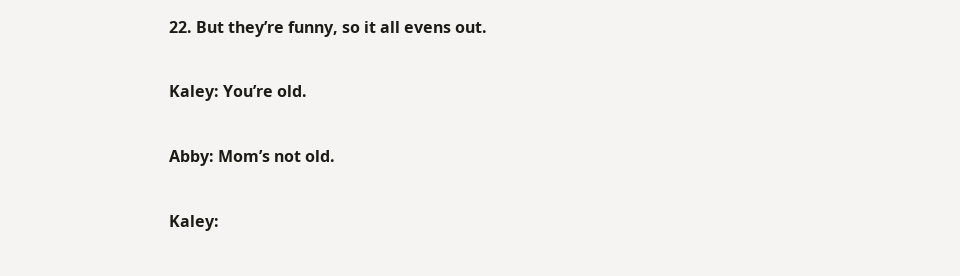22. But they’re funny, so it all evens out.

Kaley: You’re old.

Abby: Mom’s not old.

Kaley: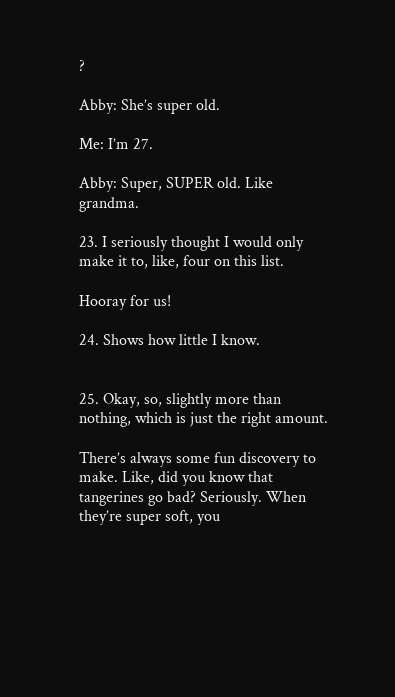?

Abby: She’s super old.

Me: I’m 27.

Abby: Super, SUPER old. Like grandma.

23. I seriously thought I would only make it to, like, four on this list.

Hooray for us!

24. Shows how little I know.


25. Okay, so, slightly more than nothing, which is just the right amount.

There’s always some fun discovery to make. Like, did you know that tangerines go bad? Seriously. When they’re super soft, you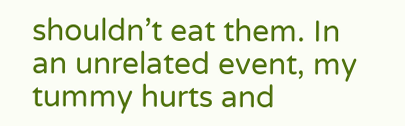shouldn’t eat them. In an unrelated event, my tummy hurts and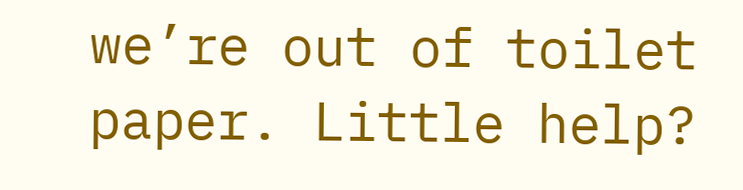we’re out of toilet paper. Little help?